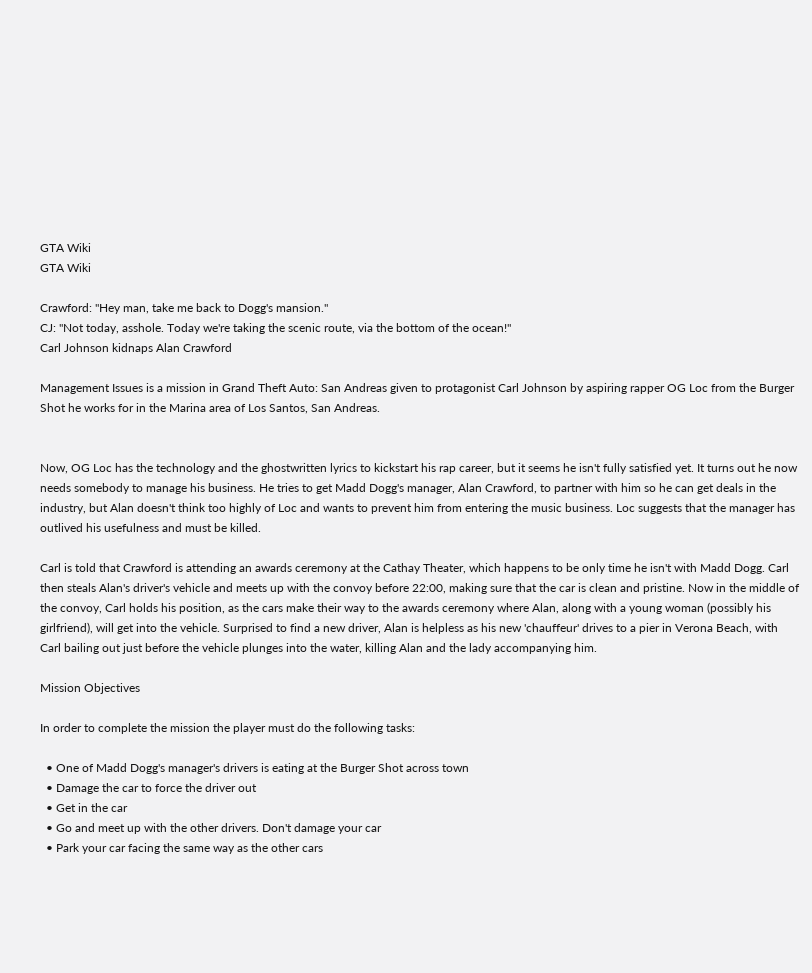GTA Wiki
GTA Wiki

Crawford: "Hey man, take me back to Dogg's mansion."
CJ: "Not today, asshole. Today we're taking the scenic route, via the bottom of the ocean!"
Carl Johnson kidnaps Alan Crawford

Management Issues is a mission in Grand Theft Auto: San Andreas given to protagonist Carl Johnson by aspiring rapper OG Loc from the Burger Shot he works for in the Marina area of Los Santos, San Andreas.


Now, OG Loc has the technology and the ghostwritten lyrics to kickstart his rap career, but it seems he isn't fully satisfied yet. It turns out he now needs somebody to manage his business. He tries to get Madd Dogg's manager, Alan Crawford, to partner with him so he can get deals in the industry, but Alan doesn't think too highly of Loc and wants to prevent him from entering the music business. Loc suggests that the manager has outlived his usefulness and must be killed.

Carl is told that Crawford is attending an awards ceremony at the Cathay Theater, which happens to be only time he isn't with Madd Dogg. Carl then steals Alan's driver's vehicle and meets up with the convoy before 22:00, making sure that the car is clean and pristine. Now in the middle of the convoy, Carl holds his position, as the cars make their way to the awards ceremony where Alan, along with a young woman (possibly his girlfriend), will get into the vehicle. Surprised to find a new driver, Alan is helpless as his new 'chauffeur' drives to a pier in Verona Beach, with Carl bailing out just before the vehicle plunges into the water, killing Alan and the lady accompanying him.

Mission Objectives

In order to complete the mission the player must do the following tasks:

  • One of Madd Dogg's manager's drivers is eating at the Burger Shot across town
  • Damage the car to force the driver out
  • Get in the car
  • Go and meet up with the other drivers. Don't damage your car
  • Park your car facing the same way as the other cars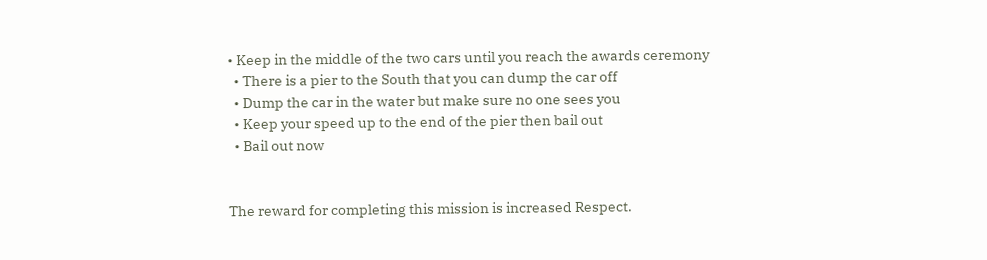• Keep in the middle of the two cars until you reach the awards ceremony
  • There is a pier to the South that you can dump the car off
  • Dump the car in the water but make sure no one sees you
  • Keep your speed up to the end of the pier then bail out
  • Bail out now


The reward for completing this mission is increased Respect.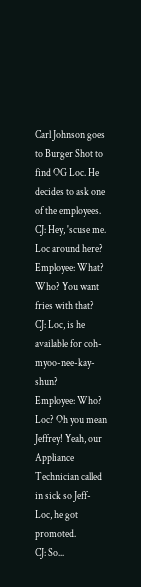Carl Johnson goes to Burger Shot to find OG Loc. He decides to ask one of the employees.
CJ: Hey, 'scuse me. Loc around here?
Employee: What? Who? You want fries with that?
CJ: Loc, is he available for coh-myoo-nee-kay-shun?
Employee: Who? Loc? Oh you mean Jeffrey! Yeah, our Appliance Technician called in sick so Jeff- Loc, he got promoted.
CJ: So...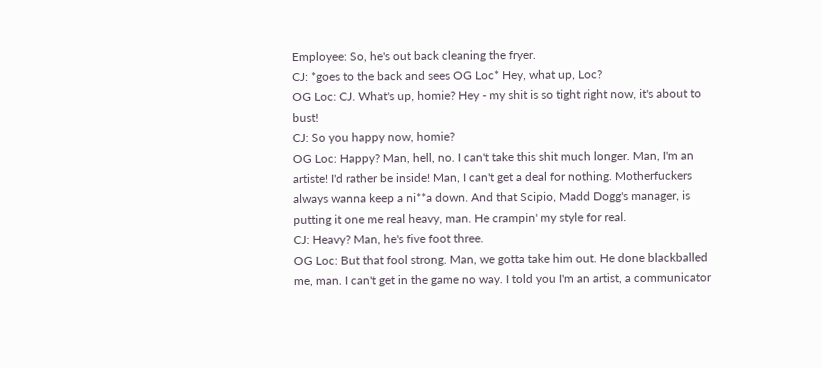Employee: So, he's out back cleaning the fryer.
CJ: *goes to the back and sees OG Loc* Hey, what up, Loc?
OG Loc: CJ. What's up, homie? Hey - my shit is so tight right now, it's about to bust!
CJ: So you happy now, homie?
OG Loc: Happy? Man, hell, no. I can't take this shit much longer. Man, I'm an artiste! I'd rather be inside! Man, I can't get a deal for nothing. Motherfuckers always wanna keep a ni**a down. And that Scipio, Madd Dogg's manager, is putting it one me real heavy, man. He crampin' my style for real.
CJ: Heavy? Man, he's five foot three.
OG Loc: But that fool strong. Man, we gotta take him out. He done blackballed me, man. I can't get in the game no way. I told you I'm an artist, a communicator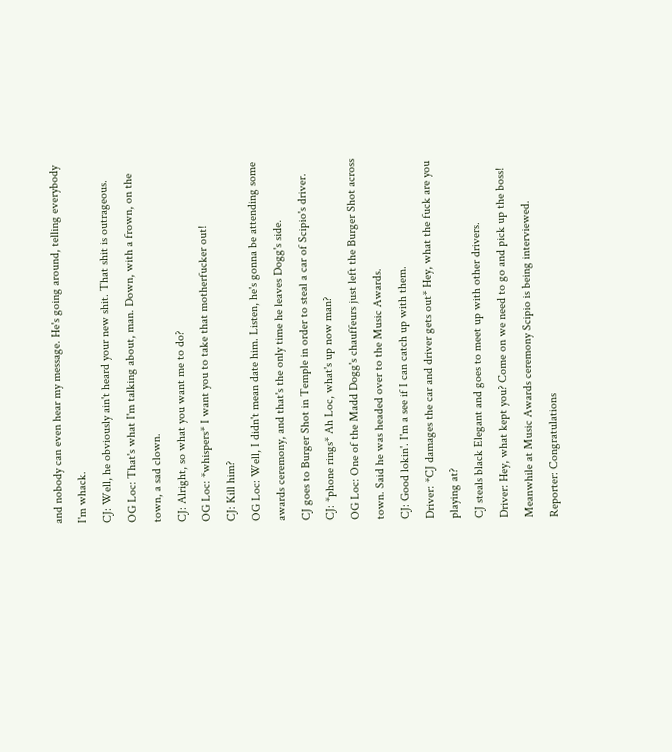and nobody can even hear my message. He's going around, telling everybody I'm whack.
CJ: Well, he obviously ain't heard your new shit. That shit is outrageous.
OG Loc: That's what I'm talking about, man. Down, with a frown, on the town, a sad clown.
CJ: Alright, so what you want me to do?
OG Loc: *whispers* I want you to take that motherfucker out!
CJ: Kill him?
OG Loc: Well, I didn't mean date him. Listen, he's gonna be attending some awards ceremony, and that's the only time he leaves Dogg's side.
CJ goes to Burger Shot in Temple in order to steal a car of Scipio's driver.
CJ: *phone rings* Ah Loc, what's up now man?
OG Loc: One of the Madd Dogg's chauffeurs just left the Burger Shot across town. Said he was headed over to the Music Awards.
CJ: Good lokin'. I'm a see if I can catch up with them.
Driver: *CJ damages the car and driver gets out* Hey, what the fuck are you playing at?
CJ steals black Elegant and goes to meet up with other drivers.
Driver: Hey, what kept you? Come on we need to go and pick up the boss!
Meanwhile at Music Awards ceremony Scipio is being interviewed.
Reporter: Congratulations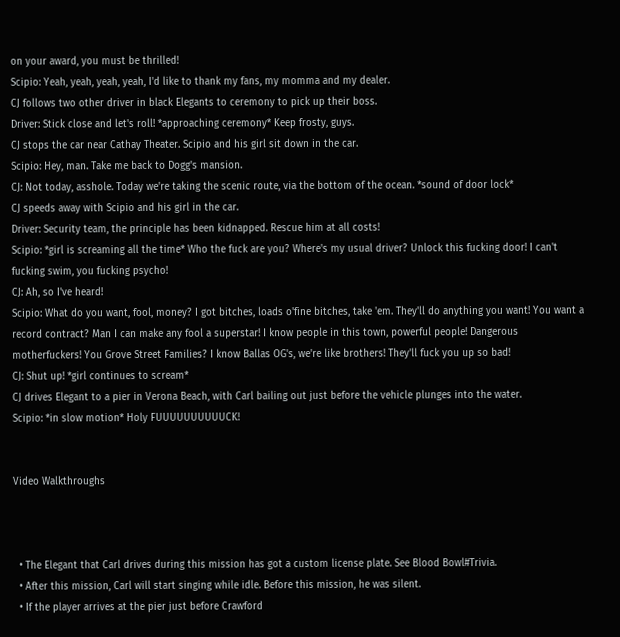on your award, you must be thrilled!
Scipio: Yeah, yeah, yeah, yeah, I'd like to thank my fans, my momma and my dealer.
CJ follows two other driver in black Elegants to ceremony to pick up their boss.
Driver: Stick close and let's roll! *approaching ceremony* Keep frosty, guys.
CJ stops the car near Cathay Theater. Scipio and his girl sit down in the car.
Scipio: Hey, man. Take me back to Dogg's mansion.
CJ: Not today, asshole. Today we're taking the scenic route, via the bottom of the ocean. *sound of door lock*
CJ speeds away with Scipio and his girl in the car.
Driver: Security team, the principle has been kidnapped. Rescue him at all costs!
Scipio: *girl is screaming all the time* Who the fuck are you? Where's my usual driver? Unlock this fucking door! I can't fucking swim, you fucking psycho!
CJ: Ah, so I've heard!
Scipio: What do you want, fool, money? I got bitches, loads o'fine bitches, take 'em. They'll do anything you want! You want a record contract? Man I can make any fool a superstar! I know people in this town, powerful people! Dangerous motherfuckers! You Grove Street Families? I know Ballas OG's, we're like brothers! They'll fuck you up so bad!
CJ: Shut up! *girl continues to scream*
CJ drives Elegant to a pier in Verona Beach, with Carl bailing out just before the vehicle plunges into the water.
Scipio: *in slow motion* Holy FUUUUUUUUUUCK!


Video Walkthroughs



  • The Elegant that Carl drives during this mission has got a custom license plate. See Blood Bowl#Trivia.
  • After this mission, Carl will start singing while idle. Before this mission, he was silent.
  • If the player arrives at the pier just before Crawford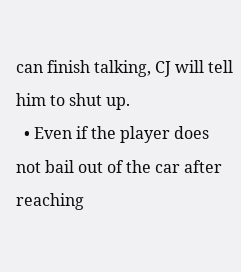can finish talking, CJ will tell him to shut up.
  • Even if the player does not bail out of the car after reaching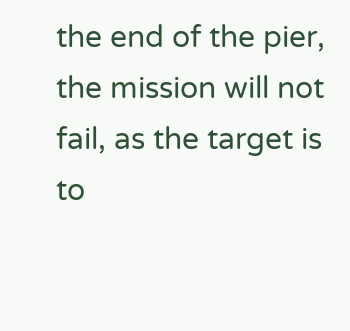the end of the pier, the mission will not fail, as the target is to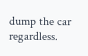dump the car regardless.